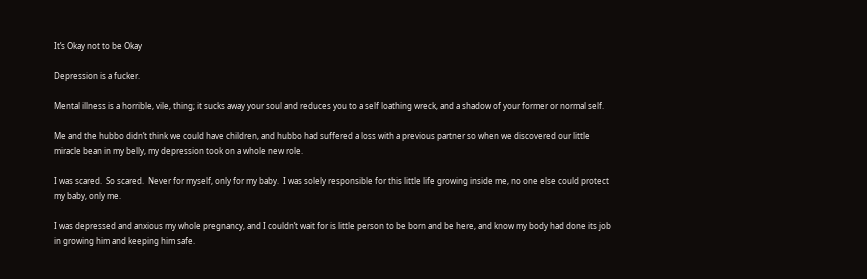It’s Okay not to be Okay

Depression is a fucker.

Mental illness is a horrible, vile, thing; it sucks away your soul and reduces you to a self loathing wreck, and a shadow of your former or normal self.

Me and the hubbo didn’t think we could have children, and hubbo had suffered a loss with a previous partner so when we discovered our little miracle bean in my belly, my depression took on a whole new role.

I was scared.  So scared.  Never for myself, only for my baby.  I was solely responsible for this little life growing inside me, no one else could protect my baby, only me.

I was depressed and anxious my whole pregnancy, and I couldn’t wait for is little person to be born and be here, and know my body had done its job in growing him and keeping him safe.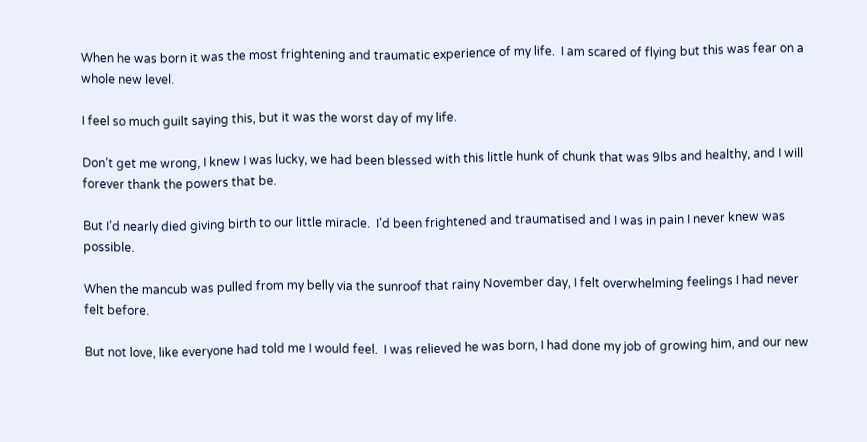When he was born it was the most frightening and traumatic experience of my life.  I am scared of flying but this was fear on a whole new level.

I feel so much guilt saying this, but it was the worst day of my life.

Don’t get me wrong, I knew I was lucky, we had been blessed with this little hunk of chunk that was 9lbs and healthy, and I will forever thank the powers that be.

But I’d nearly died giving birth to our little miracle.  I’d been frightened and traumatised and I was in pain I never knew was possible.

When the mancub was pulled from my belly via the sunroof that rainy November day, I felt overwhelming feelings I had never felt before.

But not love, like everyone had told me I would feel.  I was relieved he was born, I had done my job of growing him, and our new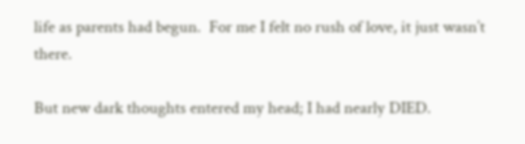life as parents had begun.  For me I felt no rush of love, it just wasn’t there.

But new dark thoughts entered my head; I had nearly DIED.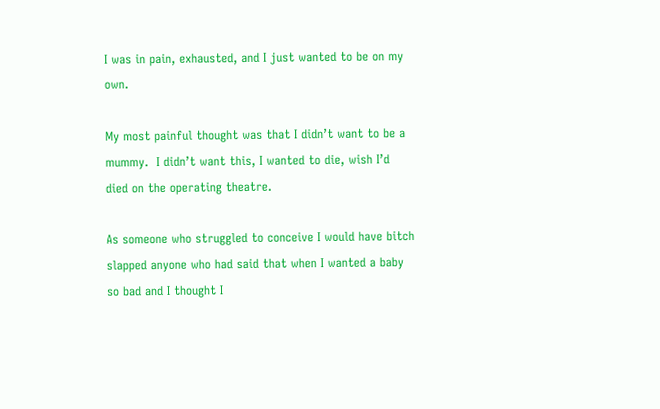I was in pain, exhausted, and I just wanted to be on my own.

My most painful thought was that I didn’t want to be a mummy.  I didn’t want this, I wanted to die, wish I’d died on the operating theatre.

As someone who struggled to conceive I would have bitch slapped anyone who had said that when I wanted a baby so bad and I thought I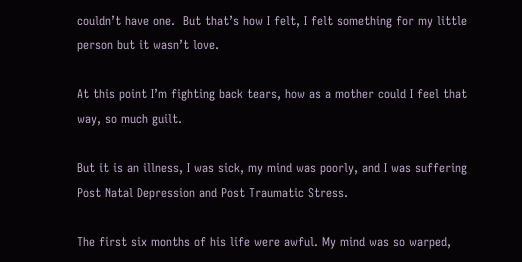couldn’t have one.  But that’s how I felt, I felt something for my little person but it wasn’t love.

At this point I’m fighting back tears, how as a mother could I feel that way, so much guilt.

But it is an illness, I was sick, my mind was poorly, and I was suffering Post Natal Depression and Post Traumatic Stress.

The first six months of his life were awful. My mind was so warped,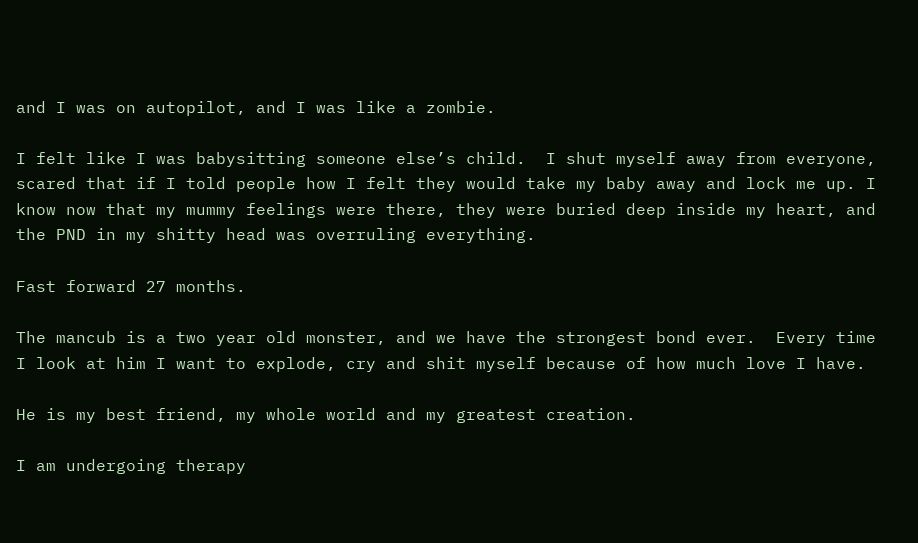and I was on autopilot, and I was like a zombie.

I felt like I was babysitting someone else’s child.  I shut myself away from everyone, scared that if I told people how I felt they would take my baby away and lock me up. I know now that my mummy feelings were there, they were buried deep inside my heart, and the PND in my shitty head was overruling everything.

Fast forward 27 months.

The mancub is a two year old monster, and we have the strongest bond ever.  Every time I look at him I want to explode, cry and shit myself because of how much love I have.

He is my best friend, my whole world and my greatest creation.

I am undergoing therapy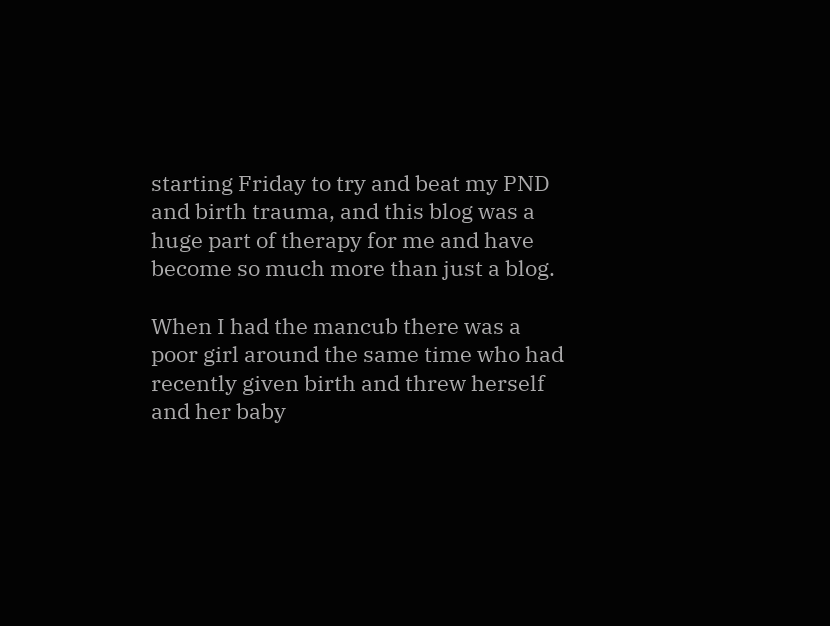starting Friday to try and beat my PND and birth trauma, and this blog was a huge part of therapy for me and have become so much more than just a blog.

When I had the mancub there was a poor girl around the same time who had recently given birth and threw herself and her baby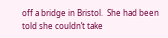off a bridge in Bristol.  She had been told she couldn’t take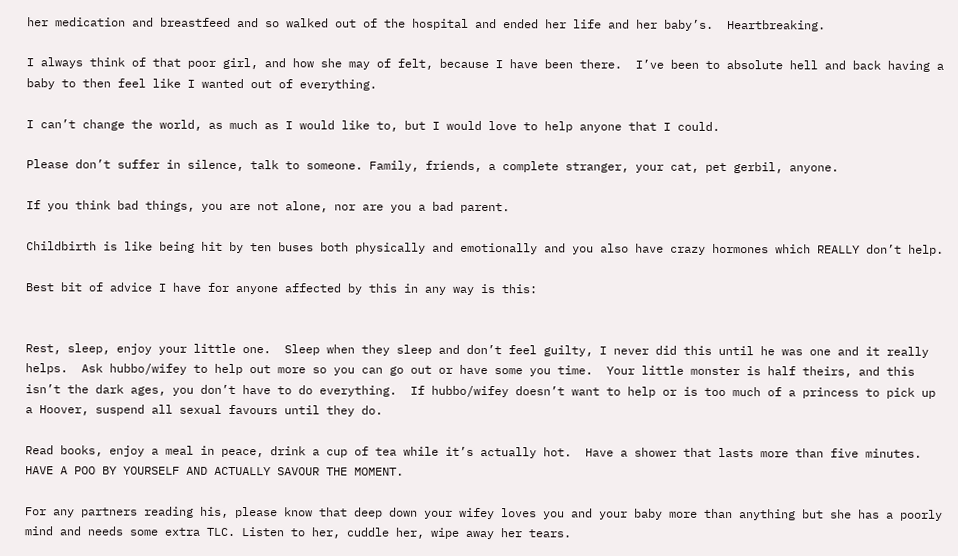her medication and breastfeed and so walked out of the hospital and ended her life and her baby’s.  Heartbreaking.

I always think of that poor girl, and how she may of felt, because I have been there.  I’ve been to absolute hell and back having a baby to then feel like I wanted out of everything.

I can’t change the world, as much as I would like to, but I would love to help anyone that I could.

Please don’t suffer in silence, talk to someone. Family, friends, a complete stranger, your cat, pet gerbil, anyone.

If you think bad things, you are not alone, nor are you a bad parent.

Childbirth is like being hit by ten buses both physically and emotionally and you also have crazy hormones which REALLY don’t help.

Best bit of advice I have for anyone affected by this in any way is this:


Rest, sleep, enjoy your little one.  Sleep when they sleep and don’t feel guilty, I never did this until he was one and it really helps.  Ask hubbo/wifey to help out more so you can go out or have some you time.  Your little monster is half theirs, and this isn’t the dark ages, you don’t have to do everything.  If hubbo/wifey doesn’t want to help or is too much of a princess to pick up a Hoover, suspend all sexual favours until they do.

Read books, enjoy a meal in peace, drink a cup of tea while it’s actually hot.  Have a shower that lasts more than five minutes.  HAVE A POO BY YOURSELF AND ACTUALLY SAVOUR THE MOMENT.

For any partners reading his, please know that deep down your wifey loves you and your baby more than anything but she has a poorly mind and needs some extra TLC. Listen to her, cuddle her, wipe away her tears.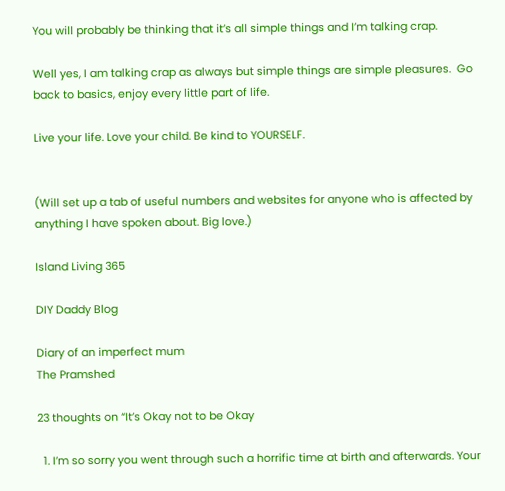You will probably be thinking that it’s all simple things and I’m talking crap.

Well yes, I am talking crap as always but simple things are simple pleasures.  Go back to basics, enjoy every little part of life.

Live your life. Love your child. Be kind to YOURSELF.


(Will set up a tab of useful numbers and websites for anyone who is affected by anything I have spoken about. Big love.)

Island Living 365

DIY Daddy Blog

Diary of an imperfect mum
The Pramshed

23 thoughts on “It’s Okay not to be Okay

  1. I’m so sorry you went through such a horrific time at birth and afterwards. Your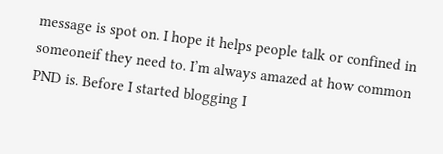message is spot on. I hope it helps people talk or confined in someoneif they need to. I’m always amazed at how common PND is. Before I started blogging I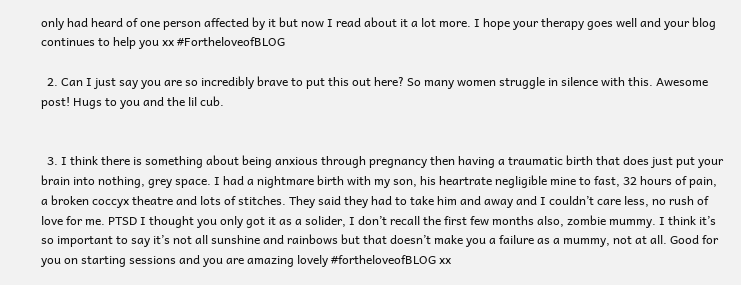only had heard of one person affected by it but now I read about it a lot more. I hope your therapy goes well and your blog continues to help you xx #FortheloveofBLOG

  2. Can I just say you are so incredibly brave to put this out here? So many women struggle in silence with this. Awesome post! Hugs to you and the lil cub.


  3. I think there is something about being anxious through pregnancy then having a traumatic birth that does just put your brain into nothing, grey space. I had a nightmare birth with my son, his heartrate negligible mine to fast, 32 hours of pain, a broken coccyx theatre and lots of stitches. They said they had to take him and away and I couldn’t care less, no rush of love for me. PTSD I thought you only got it as a solider, I don’t recall the first few months also, zombie mummy. I think it’s so important to say it’s not all sunshine and rainbows but that doesn’t make you a failure as a mummy, not at all. Good for you on starting sessions and you are amazing lovely #fortheloveofBLOG xx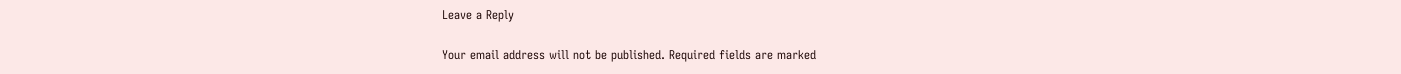Leave a Reply

Your email address will not be published. Required fields are marked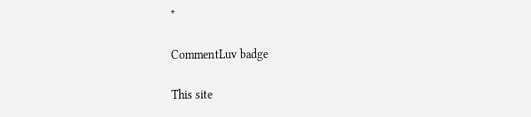*

CommentLuv badge

This site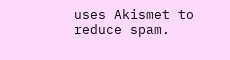uses Akismet to reduce spam.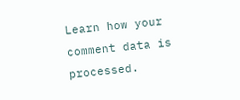Learn how your comment data is processed.